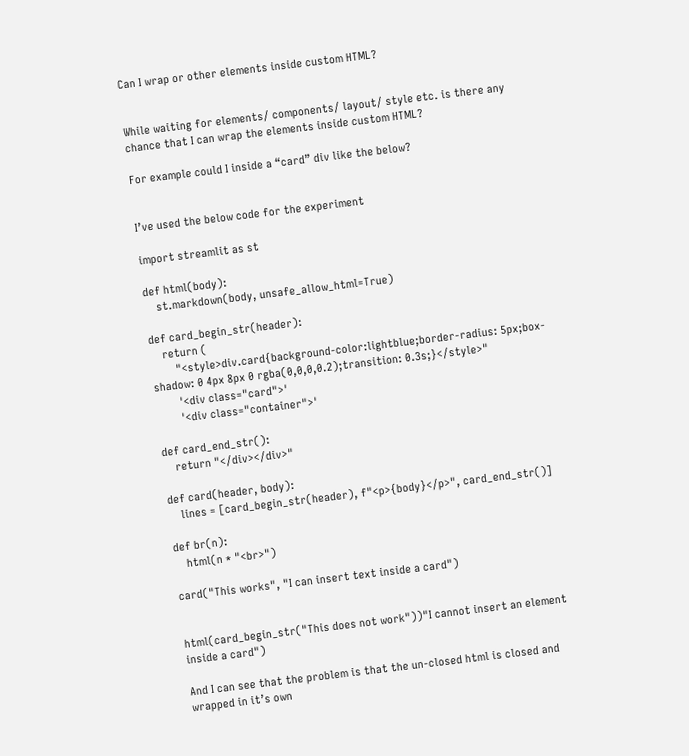Can I wrap or other elements inside custom HTML?


While waiting for elements/ components/ layout/ style etc. is there any chance that I can wrap the elements inside custom HTML?

For example could I inside a “card” div like the below?


I’ve used the below code for the experiment

import streamlit as st

def html(body):
    st.markdown(body, unsafe_allow_html=True)

def card_begin_str(header):
    return (
        "<style>div.card{background-color:lightblue;border-radius: 5px;box-shadow: 0 4px 8px 0 rgba(0,0,0,0.2);transition: 0.3s;}</style>"
        '<div class="card">'
        '<div class="container">'

def card_end_str():
    return "</div></div>"

def card(header, body):
    lines = [card_begin_str(header), f"<p>{body}</p>", card_end_str()]

def br(n):
    html(n * "<br>")

card("This works", "I can insert text inside a card")


html(card_begin_str("This does not work"))"I cannot insert an element inside a card")

And I can see that the problem is that the un-closed html is closed and wrapped in it’s own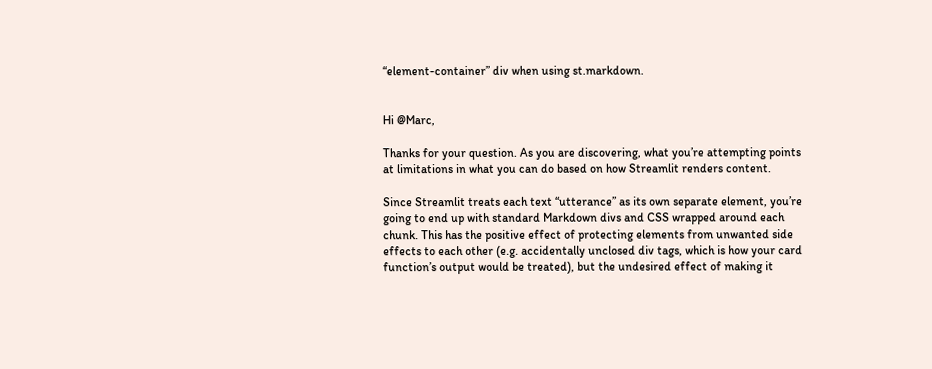“element-container” div when using st.markdown.


Hi @Marc,

Thanks for your question. As you are discovering, what you’re attempting points at limitations in what you can do based on how Streamlit renders content.

Since Streamlit treats each text “utterance” as its own separate element, you’re going to end up with standard Markdown divs and CSS wrapped around each chunk. This has the positive effect of protecting elements from unwanted side effects to each other (e.g. accidentally unclosed div tags, which is how your card function’s output would be treated), but the undesired effect of making it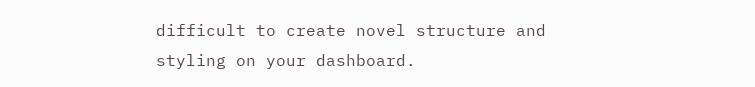difficult to create novel structure and styling on your dashboard.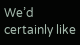We’d certainly like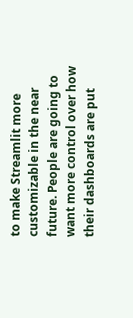to make Streamlit more customizable in the near future. People are going to want more control over how their dashboards are put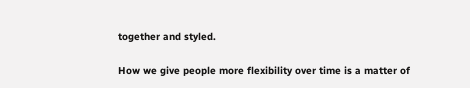together and styled.

How we give people more flexibility over time is a matter of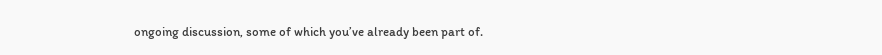ongoing discussion, some of which you’ve already been part of.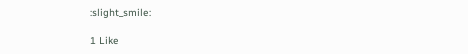:slight_smile:

1 Like